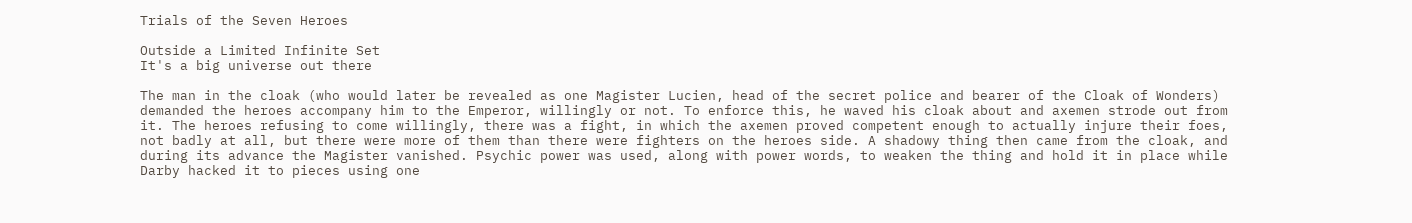Trials of the Seven Heroes

Outside a Limited Infinite Set
It's a big universe out there

The man in the cloak (who would later be revealed as one Magister Lucien, head of the secret police and bearer of the Cloak of Wonders) demanded the heroes accompany him to the Emperor, willingly or not. To enforce this, he waved his cloak about and axemen strode out from it. The heroes refusing to come willingly, there was a fight, in which the axemen proved competent enough to actually injure their foes, not badly at all, but there were more of them than there were fighters on the heroes side. A shadowy thing then came from the cloak, and during its advance the Magister vanished. Psychic power was used, along with power words, to weaken the thing and hold it in place while Darby hacked it to pieces using one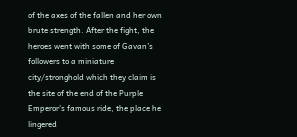of the axes of the fallen and her own brute strength. After the fight, the heroes went with some of Gavan’s followers to a miniature city/stronghold which they claim is the site of the end of the Purple Emperor’s famous ride, the place he lingered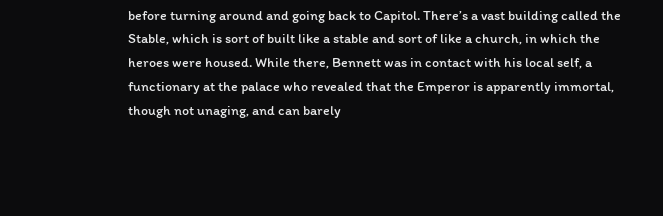before turning around and going back to Capitol. There’s a vast building called the Stable, which is sort of built like a stable and sort of like a church, in which the heroes were housed. While there, Bennett was in contact with his local self, a functionary at the palace who revealed that the Emperor is apparently immortal, though not unaging, and can barely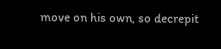move on his own, so decrepit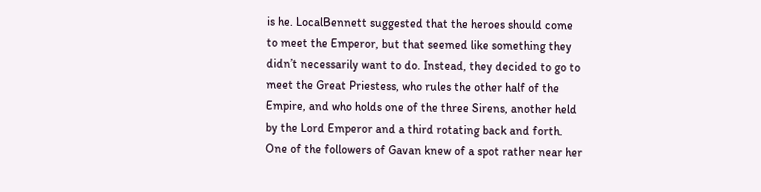is he. LocalBennett suggested that the heroes should come to meet the Emperor, but that seemed like something they didn’t necessarily want to do. Instead, they decided to go to meet the Great Priestess, who rules the other half of the Empire, and who holds one of the three Sirens, another held by the Lord Emperor and a third rotating back and forth. One of the followers of Gavan knew of a spot rather near her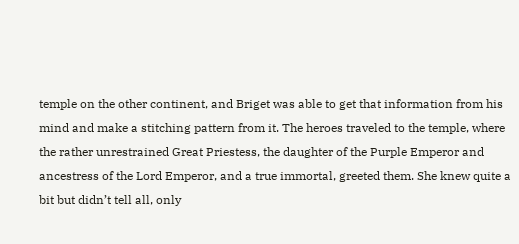temple on the other continent, and Briget was able to get that information from his mind and make a stitching pattern from it. The heroes traveled to the temple, where the rather unrestrained Great Priestess, the daughter of the Purple Emperor and ancestress of the Lord Emperor, and a true immortal, greeted them. She knew quite a bit but didn’t tell all, only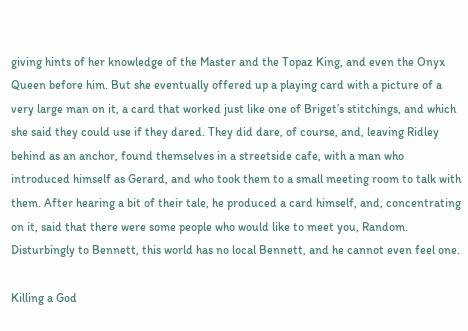giving hints of her knowledge of the Master and the Topaz King, and even the Onyx Queen before him. But she eventually offered up a playing card with a picture of a very large man on it, a card that worked just like one of Briget’s stitchings, and which she said they could use if they dared. They did dare, of course, and, leaving Ridley behind as an anchor, found themselves in a streetside cafe, with a man who introduced himself as Gerard, and who took them to a small meeting room to talk with them. After hearing a bit of their tale, he produced a card himself, and, concentrating on it, said that there were some people who would like to meet you, Random. Disturbingly to Bennett, this world has no local Bennett, and he cannot even feel one.

Killing a God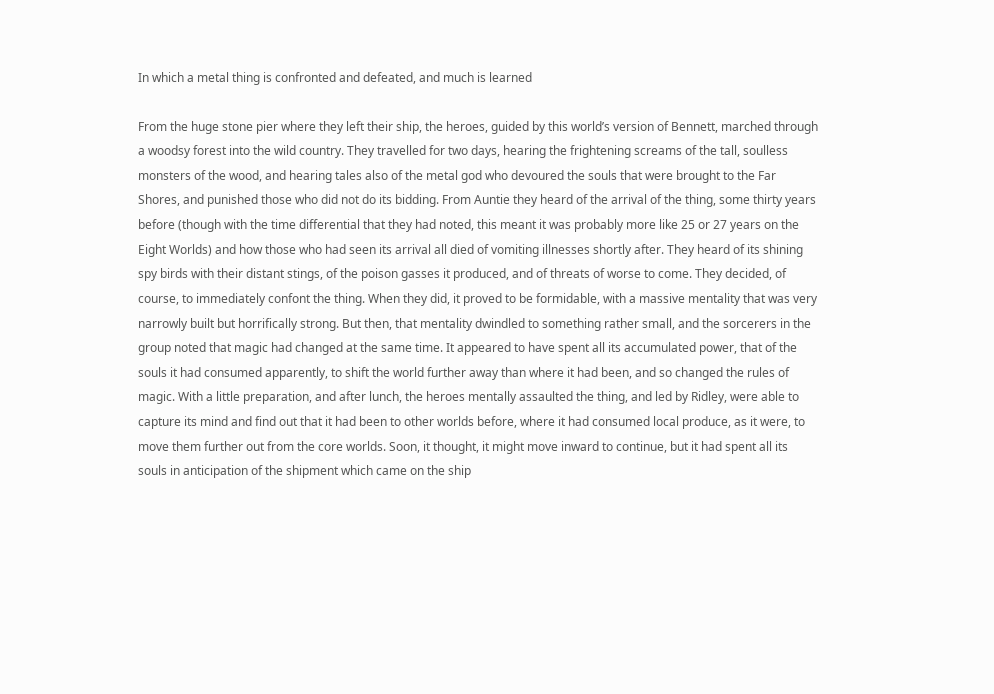In which a metal thing is confronted and defeated, and much is learned

From the huge stone pier where they left their ship, the heroes, guided by this world’s version of Bennett, marched through a woodsy forest into the wild country. They travelled for two days, hearing the frightening screams of the tall, soulless monsters of the wood, and hearing tales also of the metal god who devoured the souls that were brought to the Far Shores, and punished those who did not do its bidding. From Auntie they heard of the arrival of the thing, some thirty years before (though with the time differential that they had noted, this meant it was probably more like 25 or 27 years on the Eight Worlds) and how those who had seen its arrival all died of vomiting illnesses shortly after. They heard of its shining spy birds with their distant stings, of the poison gasses it produced, and of threats of worse to come. They decided, of course, to immediately confont the thing. When they did, it proved to be formidable, with a massive mentality that was very narrowly built but horrifically strong. But then, that mentality dwindled to something rather small, and the sorcerers in the group noted that magic had changed at the same time. It appeared to have spent all its accumulated power, that of the souls it had consumed apparently, to shift the world further away than where it had been, and so changed the rules of magic. With a little preparation, and after lunch, the heroes mentally assaulted the thing, and led by Ridley, were able to capture its mind and find out that it had been to other worlds before, where it had consumed local produce, as it were, to move them further out from the core worlds. Soon, it thought, it might move inward to continue, but it had spent all its souls in anticipation of the shipment which came on the ship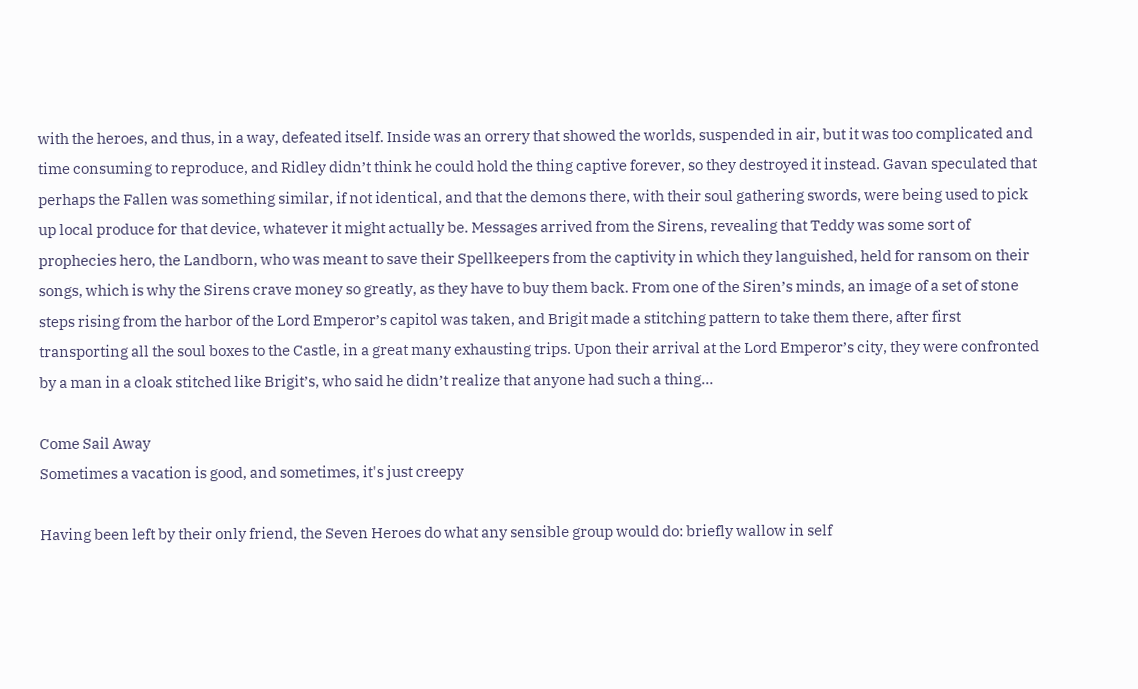with the heroes, and thus, in a way, defeated itself. Inside was an orrery that showed the worlds, suspended in air, but it was too complicated and time consuming to reproduce, and Ridley didn’t think he could hold the thing captive forever, so they destroyed it instead. Gavan speculated that perhaps the Fallen was something similar, if not identical, and that the demons there, with their soul gathering swords, were being used to pick up local produce for that device, whatever it might actually be. Messages arrived from the Sirens, revealing that Teddy was some sort of prophecies hero, the Landborn, who was meant to save their Spellkeepers from the captivity in which they languished, held for ransom on their songs, which is why the Sirens crave money so greatly, as they have to buy them back. From one of the Siren’s minds, an image of a set of stone steps rising from the harbor of the Lord Emperor’s capitol was taken, and Brigit made a stitching pattern to take them there, after first transporting all the soul boxes to the Castle, in a great many exhausting trips. Upon their arrival at the Lord Emperor’s city, they were confronted by a man in a cloak stitched like Brigit’s, who said he didn’t realize that anyone had such a thing…

Come Sail Away
Sometimes a vacation is good, and sometimes, it's just creepy

Having been left by their only friend, the Seven Heroes do what any sensible group would do: briefly wallow in self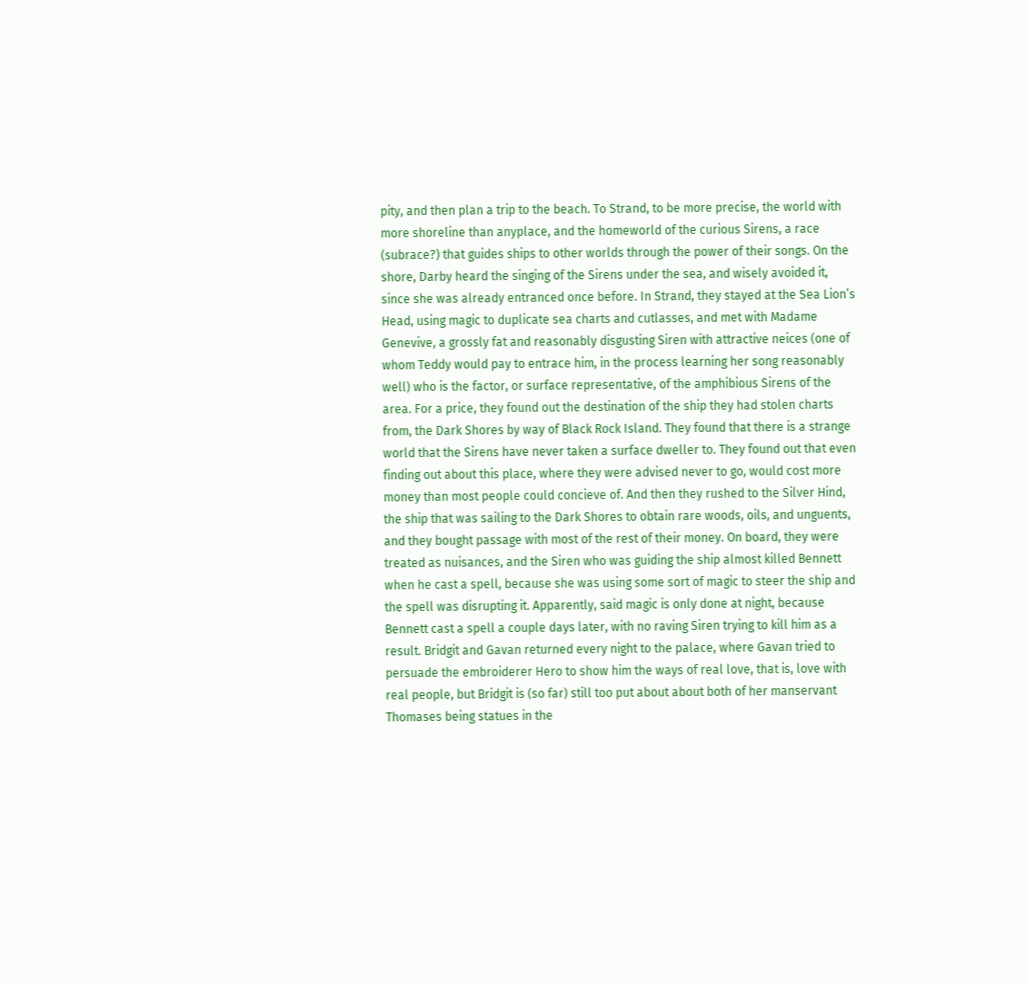pity, and then plan a trip to the beach. To Strand, to be more precise, the world with more shoreline than anyplace, and the homeworld of the curious Sirens, a race (subrace?) that guides ships to other worlds through the power of their songs. On the shore, Darby heard the singing of the Sirens under the sea, and wisely avoided it, since she was already entranced once before. In Strand, they stayed at the Sea Lion’s Head, using magic to duplicate sea charts and cutlasses, and met with Madame Genevive, a grossly fat and reasonably disgusting Siren with attractive neices (one of whom Teddy would pay to entrace him, in the process learning her song reasonably well) who is the factor, or surface representative, of the amphibious Sirens of the area. For a price, they found out the destination of the ship they had stolen charts from, the Dark Shores by way of Black Rock Island. They found that there is a strange world that the Sirens have never taken a surface dweller to. They found out that even finding out about this place, where they were advised never to go, would cost more money than most people could concieve of. And then they rushed to the Silver Hind, the ship that was sailing to the Dark Shores to obtain rare woods, oils, and unguents, and they bought passage with most of the rest of their money. On board, they were treated as nuisances, and the Siren who was guiding the ship almost killed Bennett when he cast a spell, because she was using some sort of magic to steer the ship and the spell was disrupting it. Apparently, said magic is only done at night, because Bennett cast a spell a couple days later, with no raving Siren trying to kill him as a result. Bridgit and Gavan returned every night to the palace, where Gavan tried to persuade the embroiderer Hero to show him the ways of real love, that is, love with real people, but Bridgit is (so far) still too put about about both of her manservant Thomases being statues in the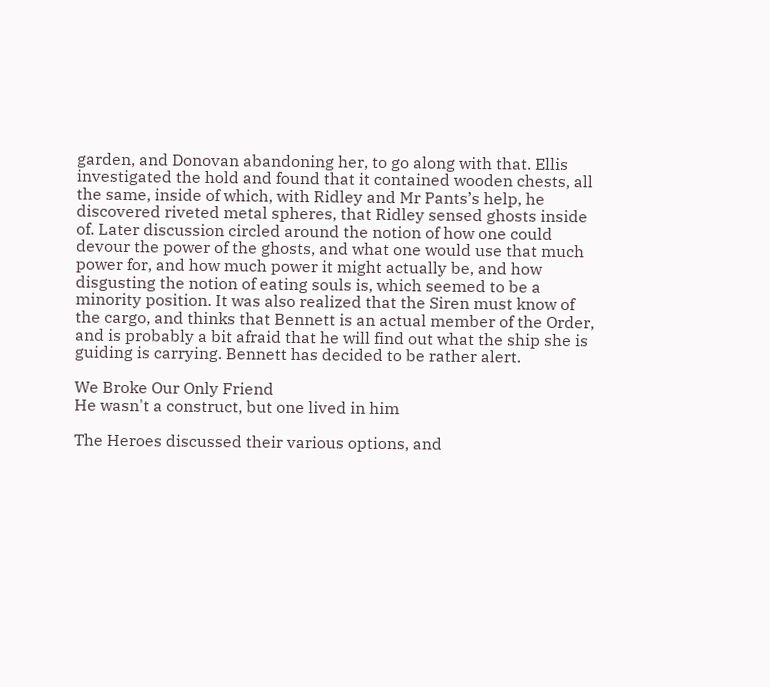garden, and Donovan abandoning her, to go along with that. Ellis investigated the hold and found that it contained wooden chests, all the same, inside of which, with Ridley and Mr Pants’s help, he discovered riveted metal spheres, that Ridley sensed ghosts inside of. Later discussion circled around the notion of how one could devour the power of the ghosts, and what one would use that much power for, and how much power it might actually be, and how disgusting the notion of eating souls is, which seemed to be a minority position. It was also realized that the Siren must know of the cargo, and thinks that Bennett is an actual member of the Order, and is probably a bit afraid that he will find out what the ship she is guiding is carrying. Bennett has decided to be rather alert.

We Broke Our Only Friend
He wasn't a construct, but one lived in him

The Heroes discussed their various options, and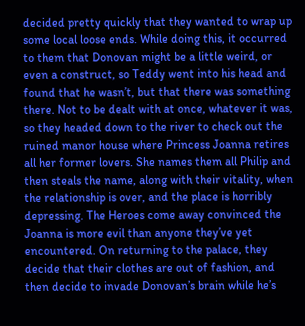decided pretty quickly that they wanted to wrap up some local loose ends. While doing this, it occurred to them that Donovan might be a little weird, or even a construct, so Teddy went into his head and found that he wasn’t, but that there was something there. Not to be dealt with at once, whatever it was, so they headed down to the river to check out the ruined manor house where Princess Joanna retires all her former lovers. She names them all Philip and then steals the name, along with their vitality, when the relationship is over, and the place is horribly depressing. The Heroes come away convinced the Joanna is more evil than anyone they’ve yet encountered. On returning to the palace, they decide that their clothes are out of fashion, and then decide to invade Donovan’s brain while he’s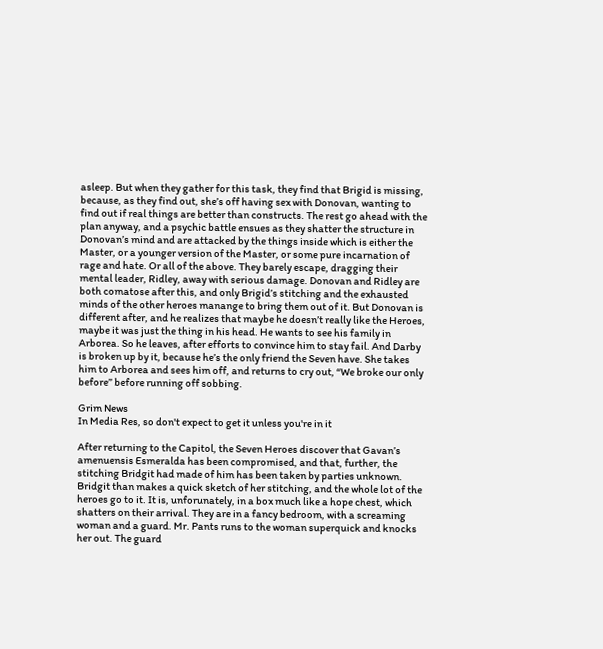asleep. But when they gather for this task, they find that Brigid is missing, because, as they find out, she’s off having sex with Donovan, wanting to find out if real things are better than constructs. The rest go ahead with the plan anyway, and a psychic battle ensues as they shatter the structure in Donovan’s mind and are attacked by the things inside which is either the Master, or a younger version of the Master, or some pure incarnation of rage and hate. Or all of the above. They barely escape, dragging their mental leader, Ridley, away with serious damage. Donovan and Ridley are both comatose after this, and only Brigid’s stitching and the exhausted minds of the other heroes manange to bring them out of it. But Donovan is different after, and he realizes that maybe he doesn’t really like the Heroes, maybe it was just the thing in his head. He wants to see his family in Arborea. So he leaves, after efforts to convince him to stay fail. And Darby is broken up by it, because he’s the only friend the Seven have. She takes him to Arborea and sees him off, and returns to cry out, “We broke our only before” before running off sobbing.

Grim News
In Media Res, so don't expect to get it unless you're in it

After returning to the Capitol, the Seven Heroes discover that Gavan’s amenuensis Esmeralda has been compromised, and that, further, the stitching Bridgit had made of him has been taken by parties unknown. Bridgit than makes a quick sketch of her stitching, and the whole lot of the heroes go to it. It is, unforunately, in a box much like a hope chest, which shatters on their arrival. They are in a fancy bedroom, with a screaming woman and a guard. Mr. Pants runs to the woman superquick and knocks her out. The guard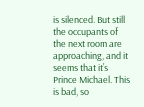is silenced. But still the occupants of the next room are approaching, and it seems that it’s Prince Michael. This is bad, so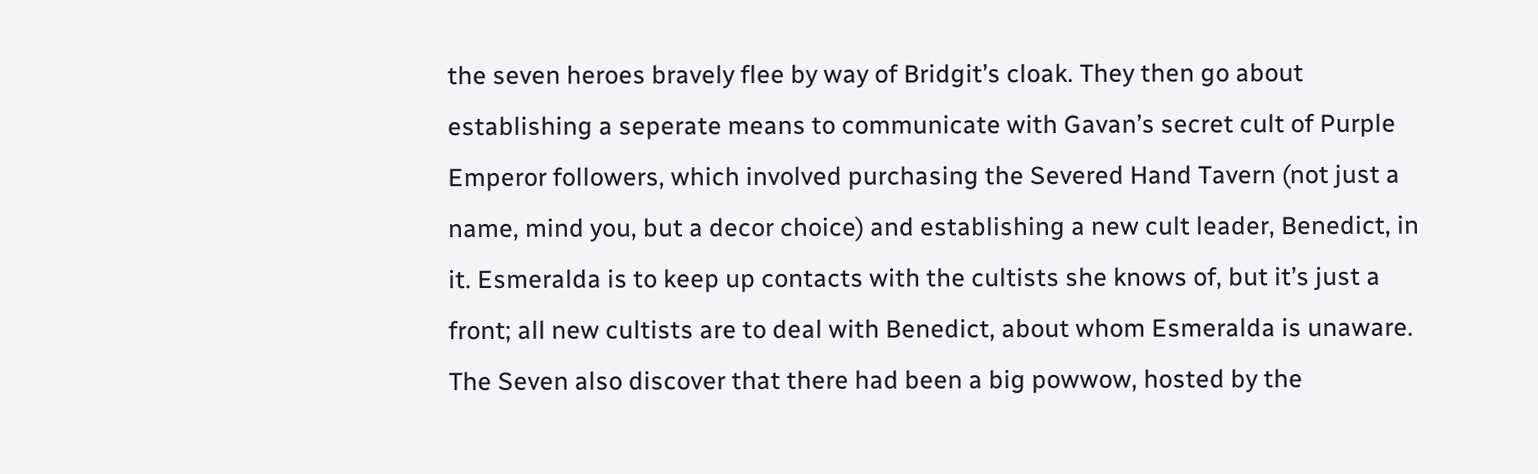the seven heroes bravely flee by way of Bridgit’s cloak. They then go about establishing a seperate means to communicate with Gavan’s secret cult of Purple Emperor followers, which involved purchasing the Severed Hand Tavern (not just a name, mind you, but a decor choice) and establishing a new cult leader, Benedict, in it. Esmeralda is to keep up contacts with the cultists she knows of, but it’s just a front; all new cultists are to deal with Benedict, about whom Esmeralda is unaware. The Seven also discover that there had been a big powwow, hosted by the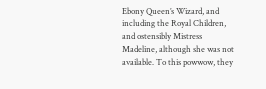Ebony Queen’s Wizard, and including the Royal Children, and ostensibly Mistress Madeline, although she was not available. To this powwow, they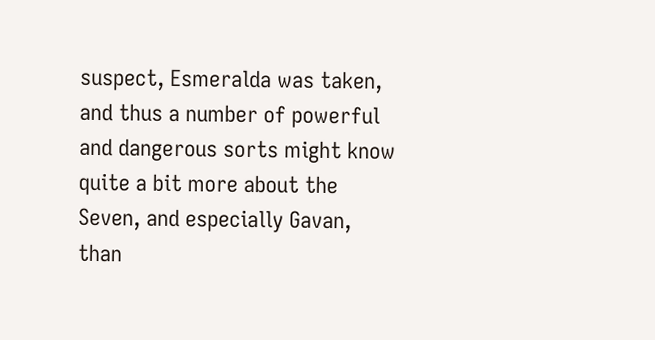suspect, Esmeralda was taken, and thus a number of powerful and dangerous sorts might know quite a bit more about the Seven, and especially Gavan, than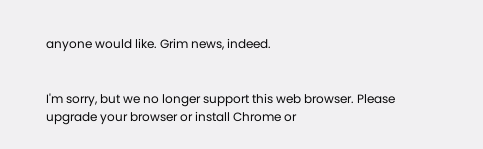anyone would like. Grim news, indeed.


I'm sorry, but we no longer support this web browser. Please upgrade your browser or install Chrome or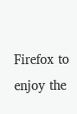Firefox to enjoy the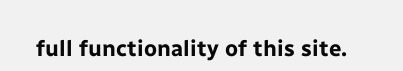full functionality of this site.